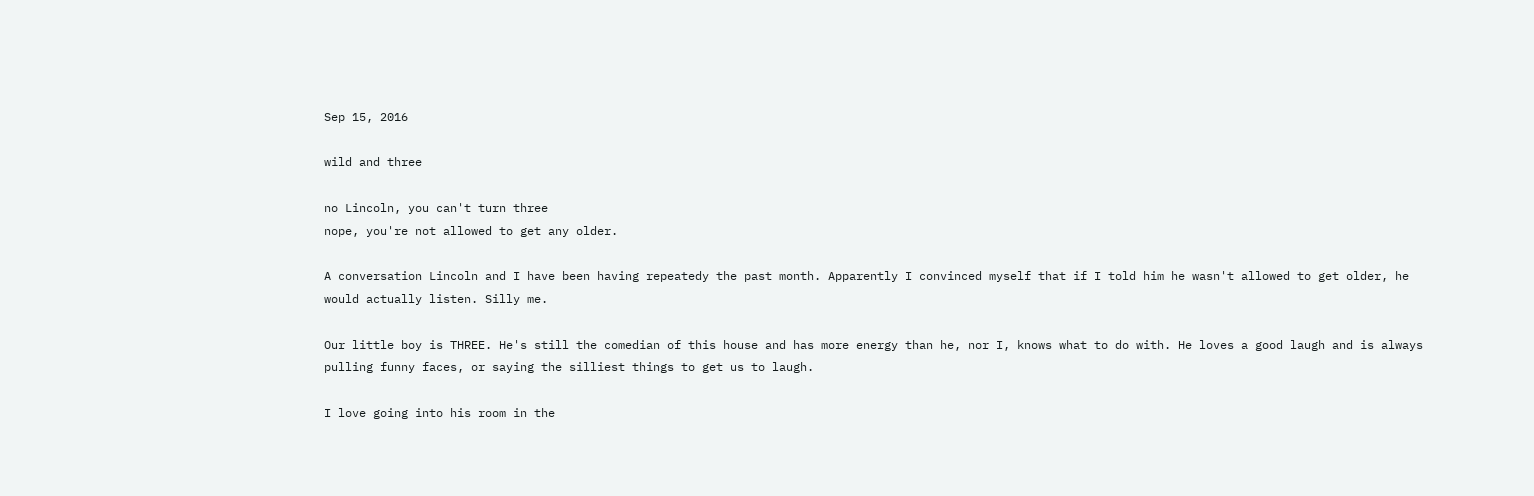Sep 15, 2016

wild and three

no Lincoln, you can't turn three
nope, you're not allowed to get any older.

A conversation Lincoln and I have been having repeatedy the past month. Apparently I convinced myself that if I told him he wasn't allowed to get older, he would actually listen. Silly me.

Our little boy is THREE. He's still the comedian of this house and has more energy than he, nor I, knows what to do with. He loves a good laugh and is always pulling funny faces, or saying the silliest things to get us to laugh.

I love going into his room in the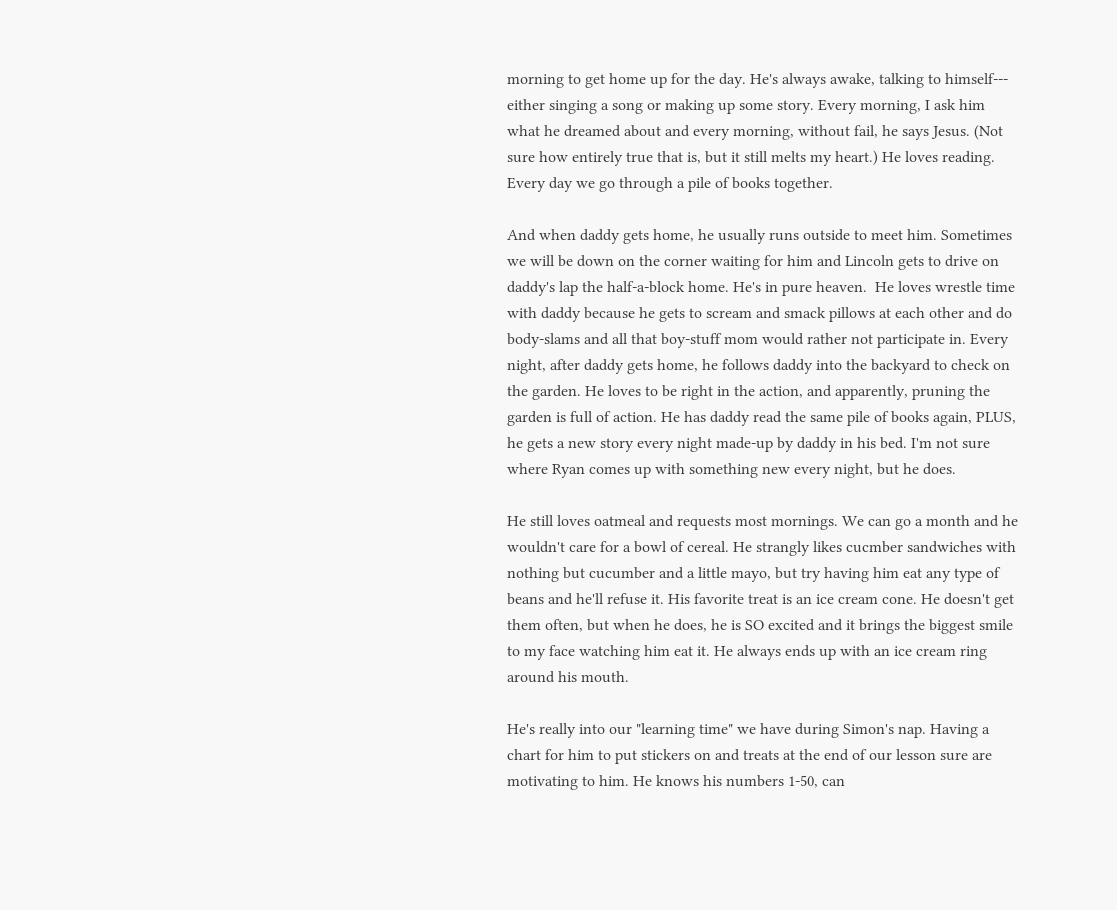morning to get home up for the day. He's always awake, talking to himself--- either singing a song or making up some story. Every morning, I ask him what he dreamed about and every morning, without fail, he says Jesus. (Not sure how entirely true that is, but it still melts my heart.) He loves reading. Every day we go through a pile of books together.

And when daddy gets home, he usually runs outside to meet him. Sometimes we will be down on the corner waiting for him and Lincoln gets to drive on daddy's lap the half-a-block home. He's in pure heaven.  He loves wrestle time with daddy because he gets to scream and smack pillows at each other and do body-slams and all that boy-stuff mom would rather not participate in. Every night, after daddy gets home, he follows daddy into the backyard to check on the garden. He loves to be right in the action, and apparently, pruning the garden is full of action. He has daddy read the same pile of books again, PLUS, he gets a new story every night made-up by daddy in his bed. I'm not sure where Ryan comes up with something new every night, but he does.

He still loves oatmeal and requests most mornings. We can go a month and he wouldn't care for a bowl of cereal. He strangly likes cucmber sandwiches with nothing but cucumber and a little mayo, but try having him eat any type of beans and he'll refuse it. His favorite treat is an ice cream cone. He doesn't get them often, but when he does, he is SO excited and it brings the biggest smile to my face watching him eat it. He always ends up with an ice cream ring around his mouth.

He's really into our "learning time" we have during Simon's nap. Having a chart for him to put stickers on and treats at the end of our lesson sure are motivating to him. He knows his numbers 1-50, can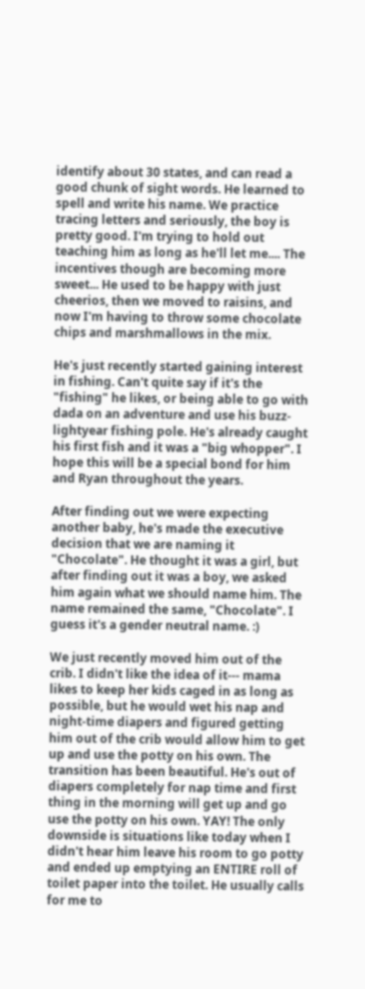identify about 30 states, and can read a good chunk of sight words. He learned to spell and write his name. We practice tracing letters and seriously, the boy is pretty good. I'm trying to hold out teaching him as long as he'll let me.... The incentives though are becoming more sweet... He used to be happy with just cheerios, then we moved to raisins, and now I'm having to throw some chocolate chips and marshmallows in the mix.

He's just recently started gaining interest in fishing. Can't quite say if it's the "fishing" he likes, or being able to go with dada on an adventure and use his buzz-lightyear fishing pole. He's already caught his first fish and it was a "big whopper". I hope this will be a special bond for him and Ryan throughout the years.

After finding out we were expecting another baby, he's made the executive decision that we are naming it "Chocolate". He thought it was a girl, but after finding out it was a boy, we asked him again what we should name him. The name remained the same, "Chocolate". I guess it's a gender neutral name. :)

We just recently moved him out of the crib. I didn't like the idea of it--- mama likes to keep her kids caged in as long as possible, but he would wet his nap and night-time diapers and figured getting him out of the crib would allow him to get up and use the potty on his own. The transition has been beautiful. He's out of diapers completely for nap time and first thing in the morning will get up and go use the potty on his own. YAY! The only downside is situations like today when I didn't hear him leave his room to go potty and ended up emptying an ENTIRE roll of toilet paper into the toilet. He usually calls for me to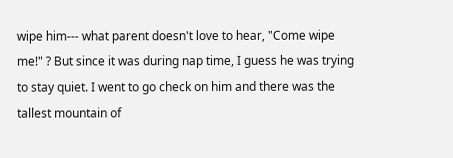wipe him--- what parent doesn't love to hear, "Come wipe me!" ? But since it was during nap time, I guess he was trying to stay quiet. I went to go check on him and there was the tallest mountain of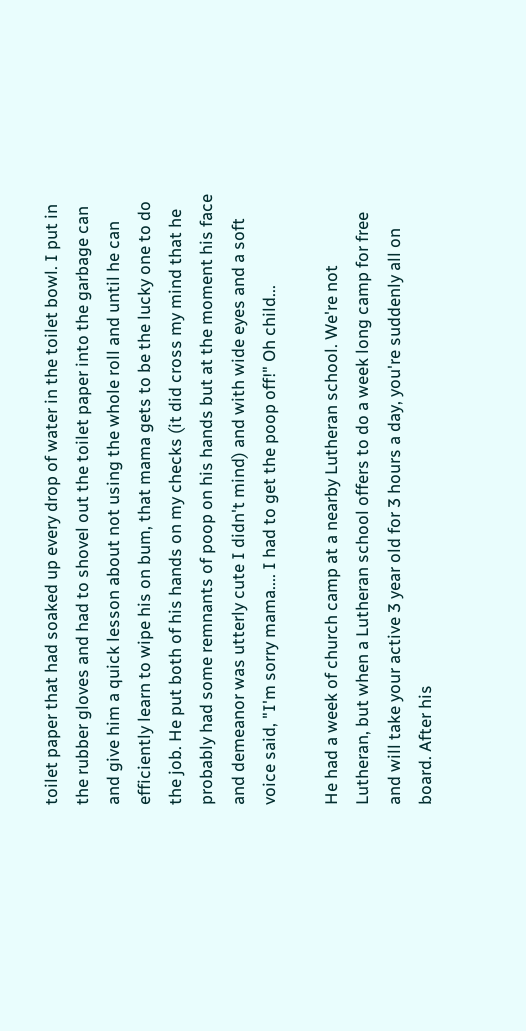toilet paper that had soaked up every drop of water in the toilet bowl. I put in the rubber gloves and had to shovel out the toilet paper into the garbage can and give him a quick lesson about not using the whole roll and until he can efficiently learn to wipe his on bum, that mama gets to be the lucky one to do the job. He put both of his hands on my checks (it did cross my mind that he probably had some remnants of poop on his hands but at the moment his face and demeanor was utterly cute I didn't mind) and with wide eyes and a soft voice said, "I'm sorry mama.... I had to get the poop off!" Oh child...

He had a week of church camp at a nearby Lutheran school. We're not Lutheran, but when a Lutheran school offers to do a week long camp for free and will take your active 3 year old for 3 hours a day, you're suddenly all on board. After his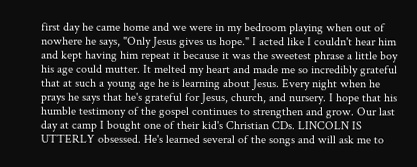first day he came home and we were in my bedroom playing when out of nowhere he says, "Only Jesus gives us hope." I acted like I couldn't hear him and kept having him repeat it because it was the sweetest phrase a little boy his age could mutter. It melted my heart and made me so incredibly grateful that at such a young age he is learning about Jesus. Every night when he prays he says that he's grateful for Jesus, church, and nursery. I hope that his humble testimony of the gospel continues to strengthen and grow. Our last day at camp I bought one of their kid's Christian CDs. LINCOLN IS UTTERLY obsessed. He's learned several of the songs and will ask me to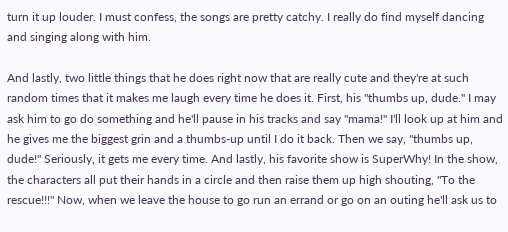turn it up louder. I must confess, the songs are pretty catchy. I really do find myself dancing and singing along with him.

And lastly, two little things that he does right now that are really cute and they're at such random times that it makes me laugh every time he does it. First, his "thumbs up, dude." I may ask him to go do something and he'll pause in his tracks and say "mama!" I'll look up at him and he gives me the biggest grin and a thumbs-up until I do it back. Then we say, "thumbs up, dude!" Seriously, it gets me every time. And lastly, his favorite show is SuperWhy! In the show, the characters all put their hands in a circle and then raise them up high shouting, "To the rescue!!!" Now, when we leave the house to go run an errand or go on an outing he'll ask us to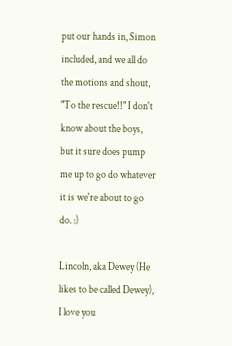put our hands in, Simon included, and we all do the motions and shout, "To the rescue!!" I don't know about the boys, but it sure does pump me up to go do whatever it is we're about to go do. :)

Lincoln, aka Dewey (He likes to be called Dewey), I love you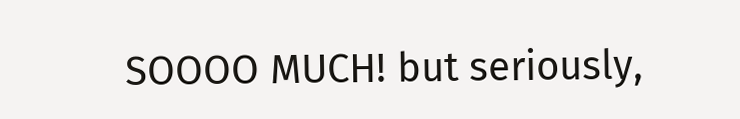SOOOO MUCH! but seriously,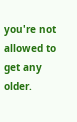you're not allowed to get any older.